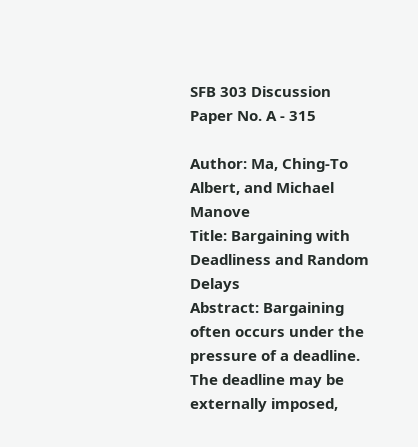SFB 303 Discussion Paper No. A - 315

Author: Ma, Ching-To Albert, and Michael Manove
Title: Bargaining with Deadliness and Random Delays
Abstract: Bargaining often occurs under the pressure of a deadline. The deadline may be externally imposed,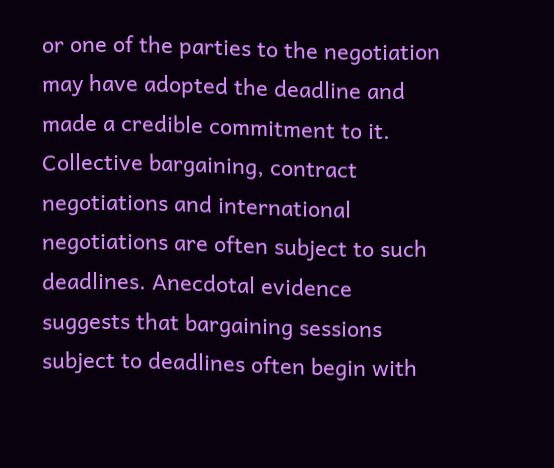or one of the parties to the negotiation may have adopted the deadline and made a credible commitment to it. Collective bargaining, contract negotiations and international negotiations are often subject to such deadlines. Anecdotal evidence suggests that bargaining sessions subject to deadlines often begin with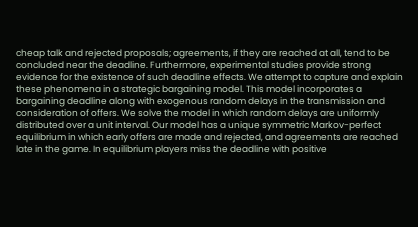cheap talk and rejected proposals; agreements, if they are reached at all, tend to be concluded near the deadline. Furthermore, experimental studies provide strong evidence for the existence of such deadline effects. We attempt to capture and explain these phenomena in a strategic bargaining model. This model incorporates a bargaining deadline along with exogenous random delays in the transmission and consideration of offers. We solve the model in which random delays are uniformly distributed over a unit interval. Our model has a unique symmetric Markov-perfect equilibrium in which early offers are made and rejected, and agreements are reached late in the game. In equilibrium players miss the deadline with positive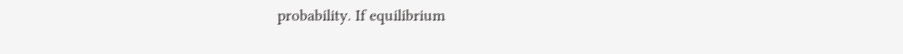probability. If equilibrium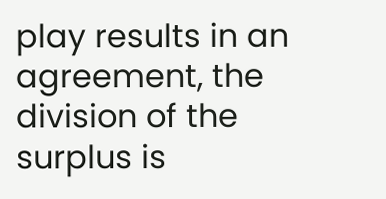play results in an agreement, the division of the surplus is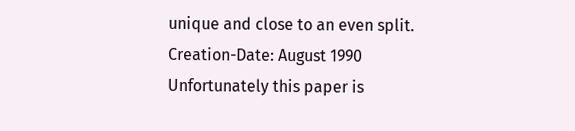unique and close to an even split.
Creation-Date: August 1990
Unfortunately this paper is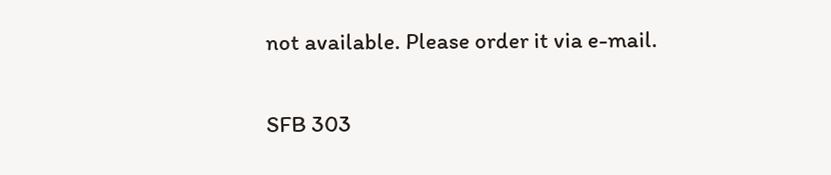not available. Please order it via e-mail.

SFB 303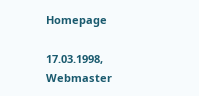Homepage

17.03.1998, Webmaster